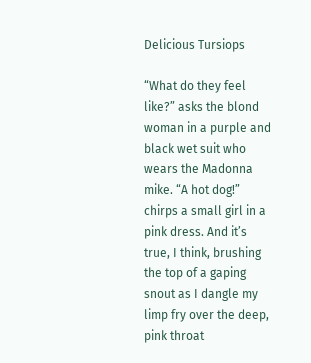Delicious Tursiops

“What do they feel like?” asks the blond woman in a purple and black wet suit who wears the Madonna mike. “A hot dog!” chirps a small girl in a pink dress. And it’s true, I think, brushing the top of a gaping snout as I dangle my limp fry over the deep, pink throat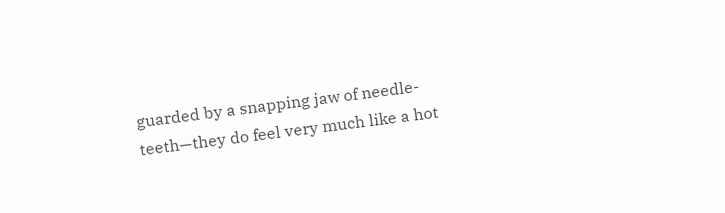guarded by a snapping jaw of needle-teeth—they do feel very much like a hot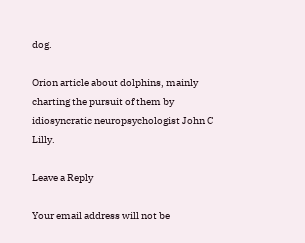dog.

Orion article about dolphins, mainly charting the pursuit of them by idiosyncratic neuropsychologist John C Lilly.

Leave a Reply

Your email address will not be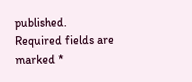published. Required fields are marked *